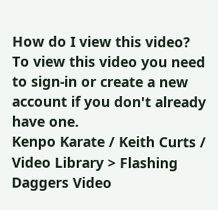How do I view this video?
To view this video you need to sign-in or create a new account if you don't already have one.
Kenpo Karate / Keith Curts / Video Library > Flashing Daggers Video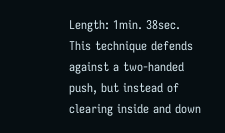Length: 1min. 38sec.
This technique defends against a two-handed push, but instead of clearing inside and down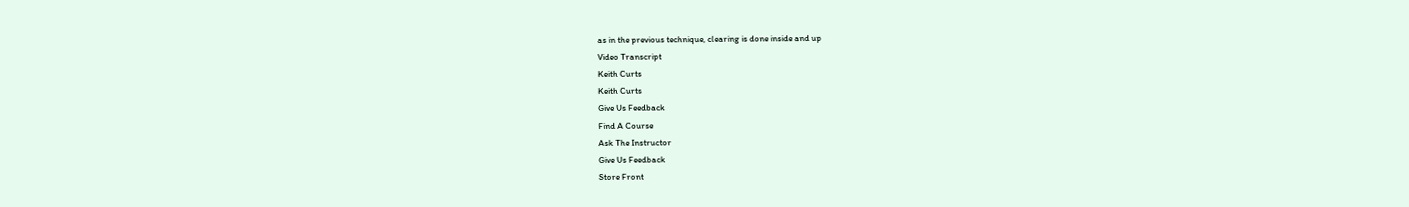as in the previous technique, clearing is done inside and up
Video Transcript
Keith Curts
Keith Curts
Give Us Feedback
Find A Course
Ask The Instructor
Give Us Feedback
Store Front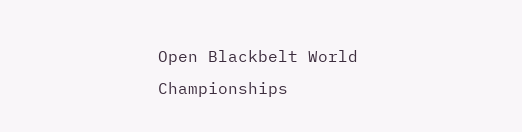Open Blackbelt World Championships